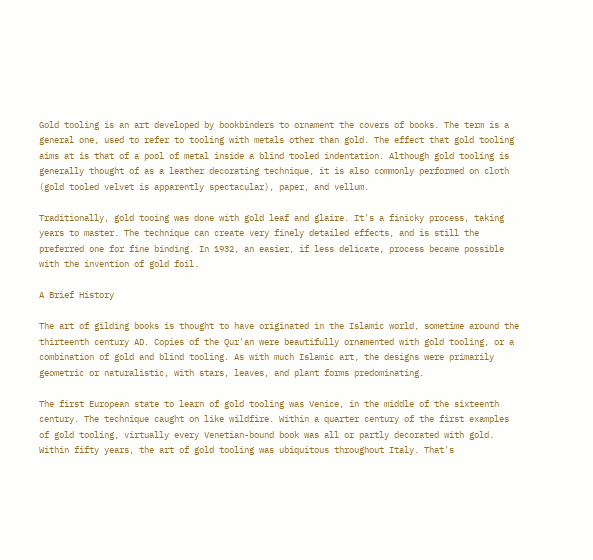Gold tooling is an art developed by bookbinders to ornament the covers of books. The term is a general one, used to refer to tooling with metals other than gold. The effect that gold tooling aims at is that of a pool of metal inside a blind tooled indentation. Although gold tooling is generally thought of as a leather decorating technique, it is also commonly performed on cloth (gold tooled velvet is apparently spectacular), paper, and vellum.

Traditionally, gold tooing was done with gold leaf and glaire. It's a finicky process, taking years to master. The technique can create very finely detailed effects, and is still the preferred one for fine binding. In 1932, an easier, if less delicate, process became possible with the invention of gold foil.

A Brief History

The art of gilding books is thought to have originated in the Islamic world, sometime around the thirteenth century AD. Copies of the Qur'an were beautifully ornamented with gold tooling, or a combination of gold and blind tooling. As with much Islamic art, the designs were primarily geometric or naturalistic, with stars, leaves, and plant forms predominating.

The first European state to learn of gold tooling was Venice, in the middle of the sixteenth century. The technique caught on like wildfire. Within a quarter century of the first examples of gold tooling, virtually every Venetian-bound book was all or partly decorated with gold. Within fifty years, the art of gold tooling was ubiquitous throughout Italy. That's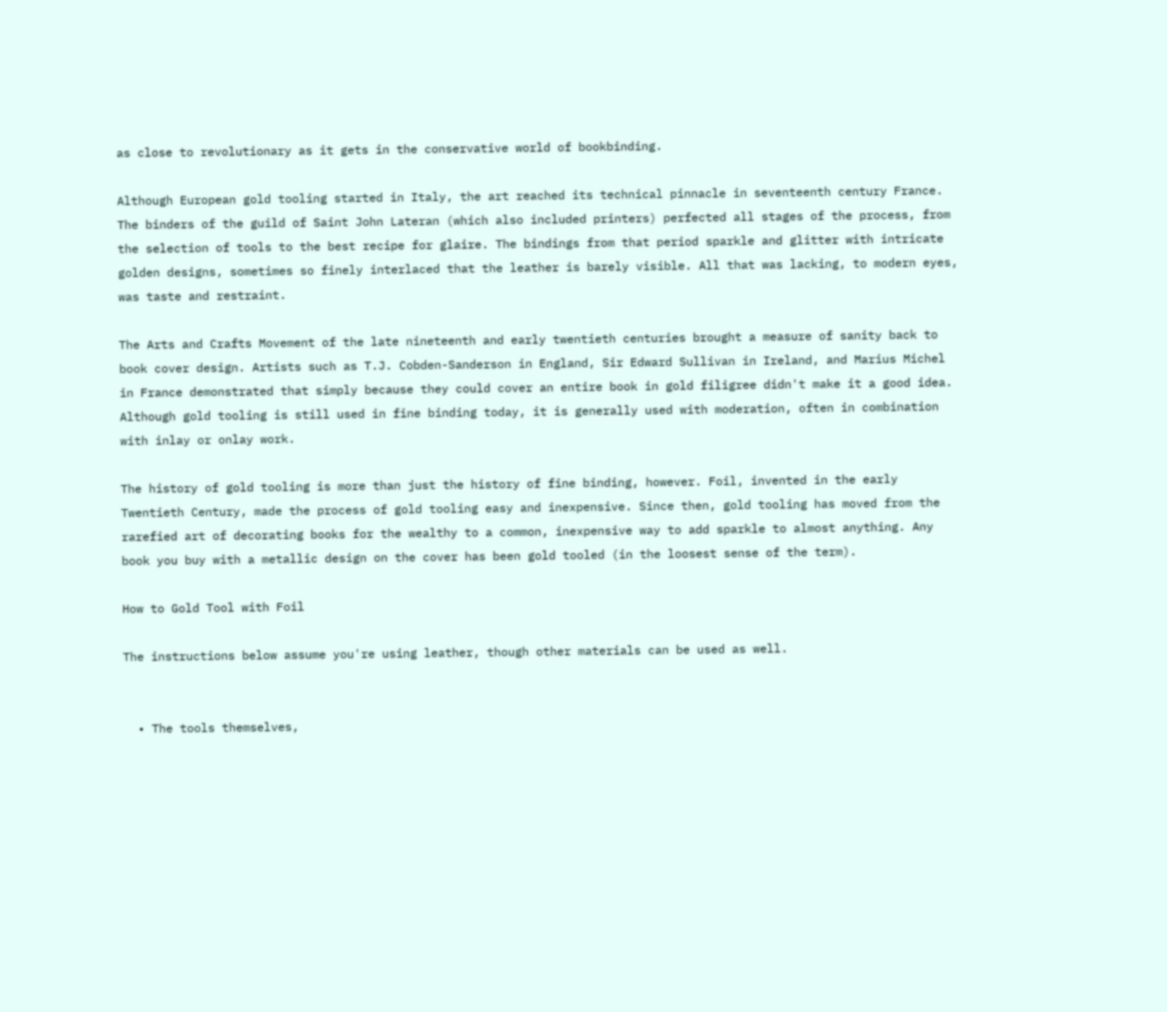as close to revolutionary as it gets in the conservative world of bookbinding.

Although European gold tooling started in Italy, the art reached its technical pinnacle in seventeenth century France. The binders of the guild of Saint John Lateran (which also included printers) perfected all stages of the process, from the selection of tools to the best recipe for glaire. The bindings from that period sparkle and glitter with intricate golden designs, sometimes so finely interlaced that the leather is barely visible. All that was lacking, to modern eyes, was taste and restraint.

The Arts and Crafts Movement of the late nineteenth and early twentieth centuries brought a measure of sanity back to book cover design. Artists such as T.J. Cobden-Sanderson in England, Sir Edward Sullivan in Ireland, and Marius Michel in France demonstrated that simply because they could cover an entire book in gold filigree didn't make it a good idea. Although gold tooling is still used in fine binding today, it is generally used with moderation, often in combination with inlay or onlay work.

The history of gold tooling is more than just the history of fine binding, however. Foil, invented in the early Twentieth Century, made the process of gold tooling easy and inexpensive. Since then, gold tooling has moved from the rarefied art of decorating books for the wealthy to a common, inexpensive way to add sparkle to almost anything. Any book you buy with a metallic design on the cover has been gold tooled (in the loosest sense of the term).

How to Gold Tool with Foil

The instructions below assume you're using leather, though other materials can be used as well.


  • The tools themselves,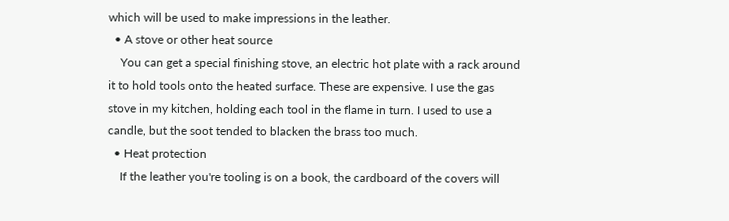which will be used to make impressions in the leather.
  • A stove or other heat source
    You can get a special finishing stove, an electric hot plate with a rack around it to hold tools onto the heated surface. These are expensive. I use the gas stove in my kitchen, holding each tool in the flame in turn. I used to use a candle, but the soot tended to blacken the brass too much.
  • Heat protection
    If the leather you're tooling is on a book, the cardboard of the covers will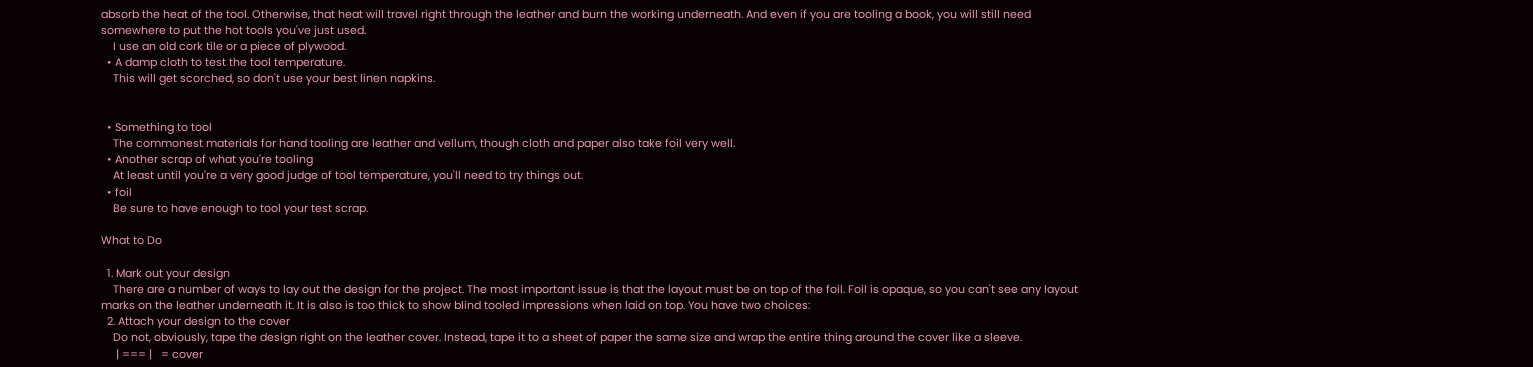absorb the heat of the tool. Otherwise, that heat will travel right through the leather and burn the working underneath. And even if you are tooling a book, you will still need somewhere to put the hot tools you've just used.
    I use an old cork tile or a piece of plywood.
  • A damp cloth to test the tool temperature.
    This will get scorched, so don't use your best linen napkins.


  • Something to tool
    The commonest materials for hand tooling are leather and vellum, though cloth and paper also take foil very well.
  • Another scrap of what you're tooling
    At least until you're a very good judge of tool temperature, you'll need to try things out.
  • foil
    Be sure to have enough to tool your test scrap.

What to Do

  1. Mark out your design
    There are a number of ways to lay out the design for the project. The most important issue is that the layout must be on top of the foil. Foil is opaque, so you can't see any layout marks on the leather underneath it. It is also is too thick to show blind tooled impressions when laid on top. You have two choices:
  2. Attach your design to the cover
    Do not, obviously, tape the design right on the leather cover. Instead, tape it to a sheet of paper the same size and wrap the entire thing around the cover like a sleeve.
     | === |   = cover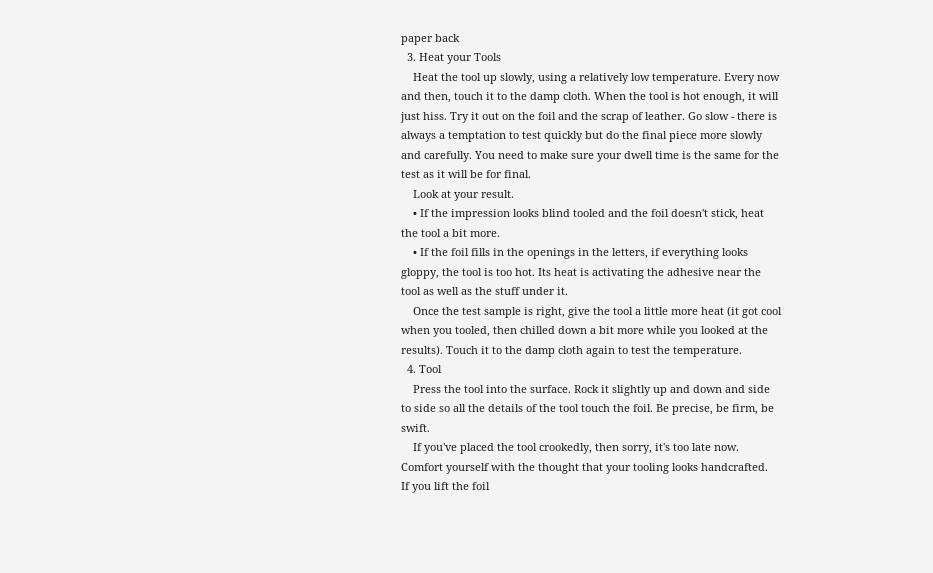paper back
  3. Heat your Tools
    Heat the tool up slowly, using a relatively low temperature. Every now and then, touch it to the damp cloth. When the tool is hot enough, it will just hiss. Try it out on the foil and the scrap of leather. Go slow - there is always a temptation to test quickly but do the final piece more slowly and carefully. You need to make sure your dwell time is the same for the test as it will be for final.
    Look at your result.
    • If the impression looks blind tooled and the foil doesn't stick, heat the tool a bit more.
    • If the foil fills in the openings in the letters, if everything looks gloppy, the tool is too hot. Its heat is activating the adhesive near the tool as well as the stuff under it.
    Once the test sample is right, give the tool a little more heat (it got cool when you tooled, then chilled down a bit more while you looked at the results). Touch it to the damp cloth again to test the temperature.
  4. Tool
    Press the tool into the surface. Rock it slightly up and down and side to side so all the details of the tool touch the foil. Be precise, be firm, be swift.
    If you've placed the tool crookedly, then sorry, it's too late now. Comfort yourself with the thought that your tooling looks handcrafted.
If you lift the foil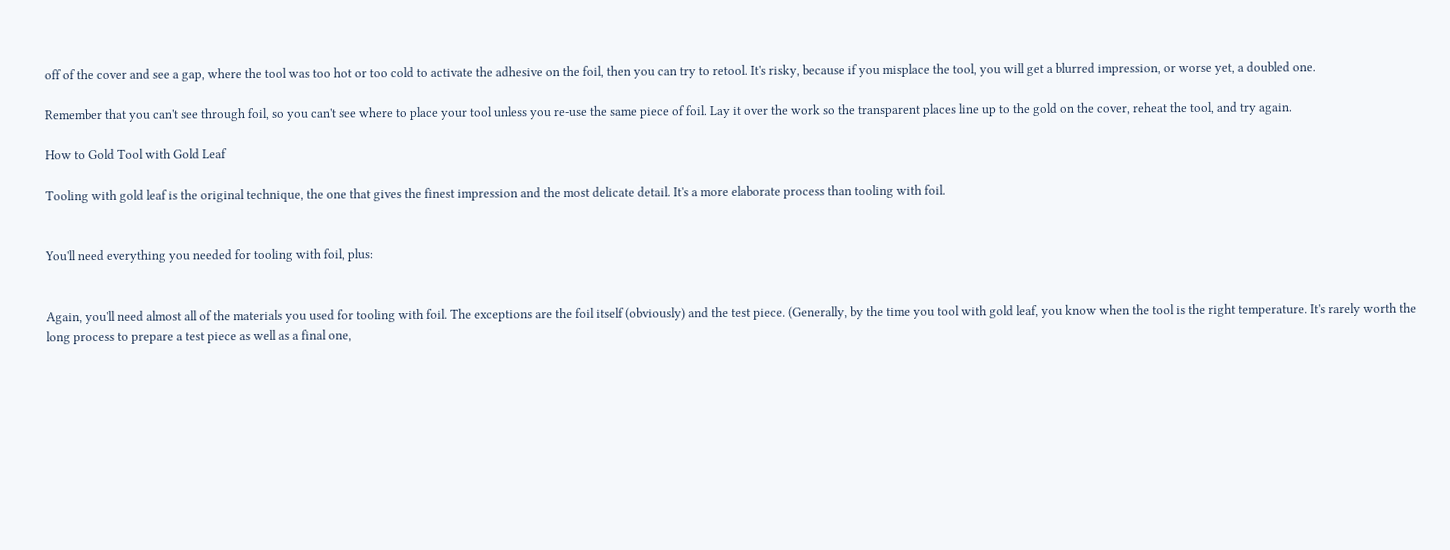off of the cover and see a gap, where the tool was too hot or too cold to activate the adhesive on the foil, then you can try to retool. It's risky, because if you misplace the tool, you will get a blurred impression, or worse yet, a doubled one.

Remember that you can't see through foil, so you can't see where to place your tool unless you re-use the same piece of foil. Lay it over the work so the transparent places line up to the gold on the cover, reheat the tool, and try again.

How to Gold Tool with Gold Leaf

Tooling with gold leaf is the original technique, the one that gives the finest impression and the most delicate detail. It's a more elaborate process than tooling with foil.


You'll need everything you needed for tooling with foil, plus:


Again, you'll need almost all of the materials you used for tooling with foil. The exceptions are the foil itself (obviously) and the test piece. (Generally, by the time you tool with gold leaf, you know when the tool is the right temperature. It's rarely worth the long process to prepare a test piece as well as a final one,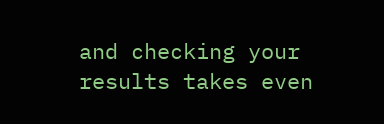and checking your results takes even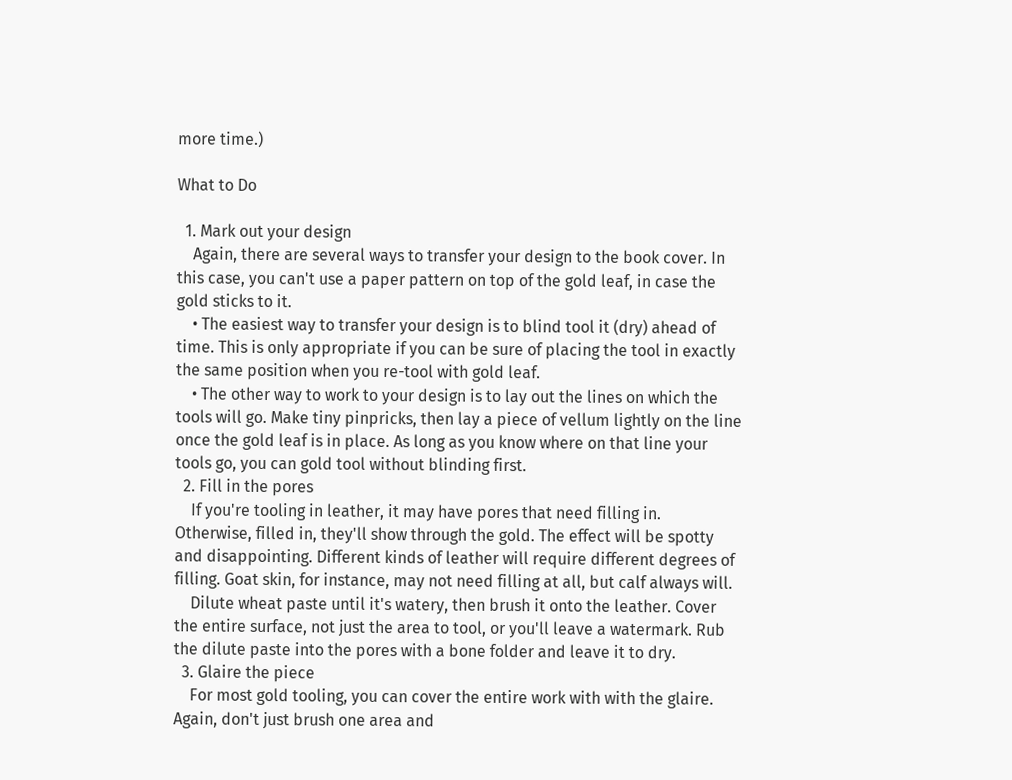more time.)

What to Do

  1. Mark out your design
    Again, there are several ways to transfer your design to the book cover. In this case, you can't use a paper pattern on top of the gold leaf, in case the gold sticks to it.
    • The easiest way to transfer your design is to blind tool it (dry) ahead of time. This is only appropriate if you can be sure of placing the tool in exactly the same position when you re-tool with gold leaf.
    • The other way to work to your design is to lay out the lines on which the tools will go. Make tiny pinpricks, then lay a piece of vellum lightly on the line once the gold leaf is in place. As long as you know where on that line your tools go, you can gold tool without blinding first.
  2. Fill in the pores
    If you're tooling in leather, it may have pores that need filling in. Otherwise, filled in, they'll show through the gold. The effect will be spotty and disappointing. Different kinds of leather will require different degrees of filling. Goat skin, for instance, may not need filling at all, but calf always will.
    Dilute wheat paste until it's watery, then brush it onto the leather. Cover the entire surface, not just the area to tool, or you'll leave a watermark. Rub the dilute paste into the pores with a bone folder and leave it to dry.
  3. Glaire the piece
    For most gold tooling, you can cover the entire work with with the glaire. Again, don't just brush one area and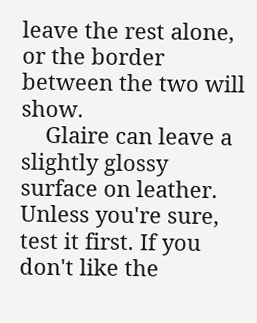leave the rest alone, or the border between the two will show.
    Glaire can leave a slightly glossy surface on leather. Unless you're sure, test it first. If you don't like the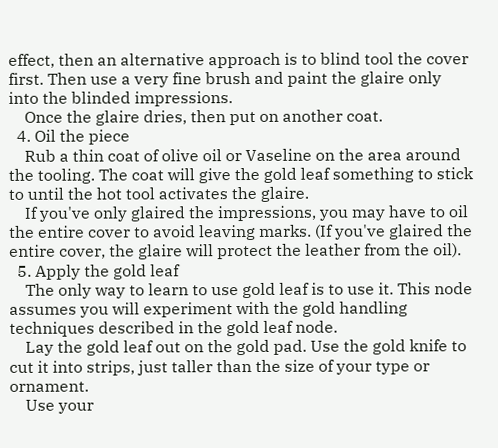effect, then an alternative approach is to blind tool the cover first. Then use a very fine brush and paint the glaire only into the blinded impressions.
    Once the glaire dries, then put on another coat.
  4. Oil the piece
    Rub a thin coat of olive oil or Vaseline on the area around the tooling. The coat will give the gold leaf something to stick to until the hot tool activates the glaire.
    If you've only glaired the impressions, you may have to oil the entire cover to avoid leaving marks. (If you've glaired the entire cover, the glaire will protect the leather from the oil).
  5. Apply the gold leaf
    The only way to learn to use gold leaf is to use it. This node assumes you will experiment with the gold handling techniques described in the gold leaf node.
    Lay the gold leaf out on the gold pad. Use the gold knife to cut it into strips, just taller than the size of your type or ornament.
    Use your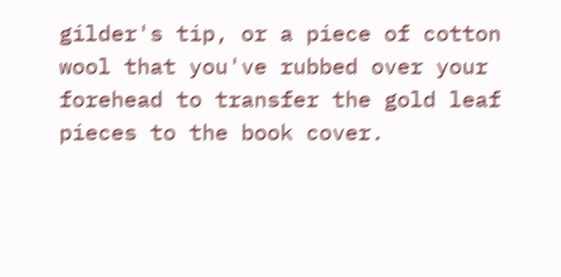gilder's tip, or a piece of cotton wool that you've rubbed over your forehead to transfer the gold leaf pieces to the book cover.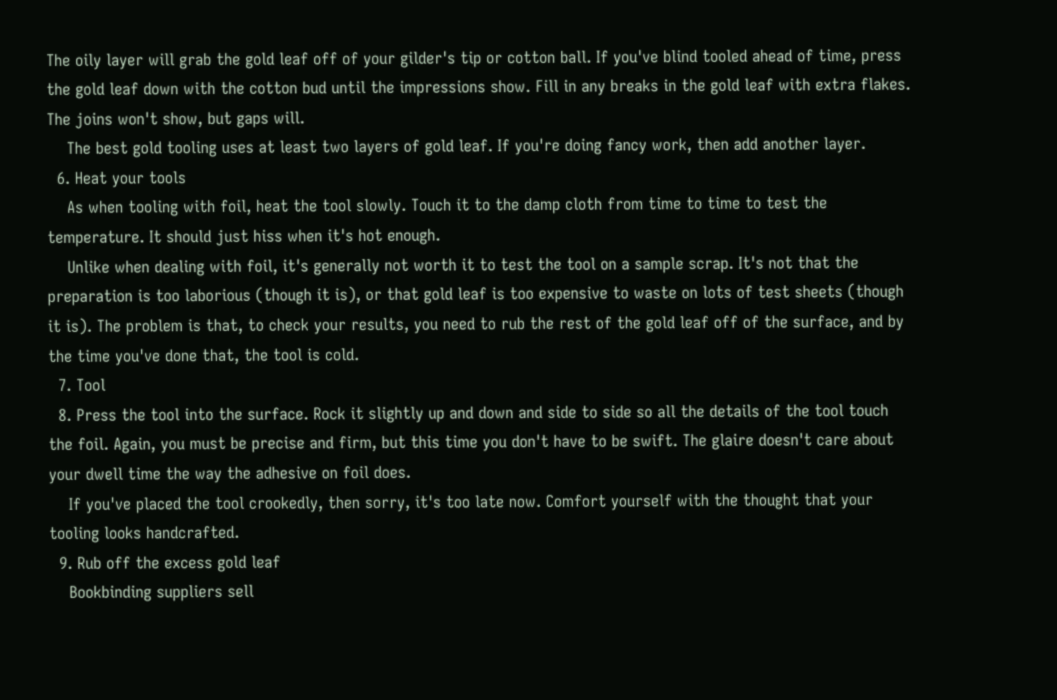The oily layer will grab the gold leaf off of your gilder's tip or cotton ball. If you've blind tooled ahead of time, press the gold leaf down with the cotton bud until the impressions show. Fill in any breaks in the gold leaf with extra flakes. The joins won't show, but gaps will.
    The best gold tooling uses at least two layers of gold leaf. If you're doing fancy work, then add another layer.
  6. Heat your tools
    As when tooling with foil, heat the tool slowly. Touch it to the damp cloth from time to time to test the temperature. It should just hiss when it's hot enough.
    Unlike when dealing with foil, it's generally not worth it to test the tool on a sample scrap. It's not that the preparation is too laborious (though it is), or that gold leaf is too expensive to waste on lots of test sheets (though it is). The problem is that, to check your results, you need to rub the rest of the gold leaf off of the surface, and by the time you've done that, the tool is cold.
  7. Tool
  8. Press the tool into the surface. Rock it slightly up and down and side to side so all the details of the tool touch the foil. Again, you must be precise and firm, but this time you don't have to be swift. The glaire doesn't care about your dwell time the way the adhesive on foil does.
    If you've placed the tool crookedly, then sorry, it's too late now. Comfort yourself with the thought that your tooling looks handcrafted.
  9. Rub off the excess gold leaf
    Bookbinding suppliers sell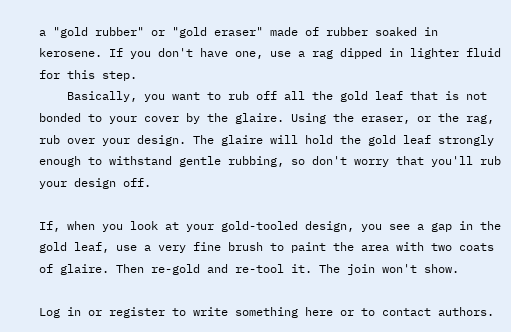a "gold rubber" or "gold eraser" made of rubber soaked in kerosene. If you don't have one, use a rag dipped in lighter fluid for this step.
    Basically, you want to rub off all the gold leaf that is not bonded to your cover by the glaire. Using the eraser, or the rag, rub over your design. The glaire will hold the gold leaf strongly enough to withstand gentle rubbing, so don't worry that you'll rub your design off.

If, when you look at your gold-tooled design, you see a gap in the gold leaf, use a very fine brush to paint the area with two coats of glaire. Then re-gold and re-tool it. The join won't show.

Log in or register to write something here or to contact authors.